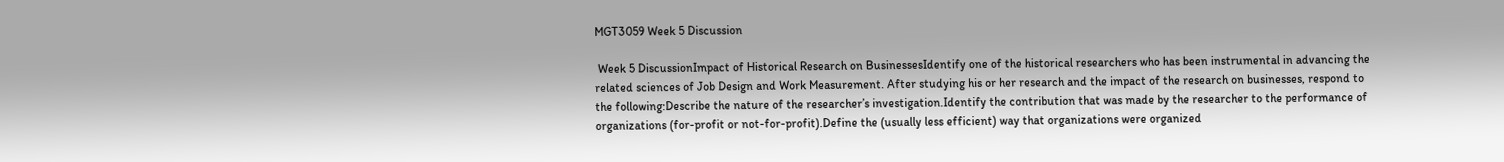MGT3059 Week 5 Discussion

 Week 5 DiscussionImpact of Historical Research on BusinessesIdentify one of the historical researchers who has been instrumental in advancing the related sciences of Job Design and Work Measurement. After studying his or her research and the impact of the research on businesses, respond to the following:Describe the nature of the researcher’s investigation.Identify the contribution that was made by the researcher to the performance of organizations (for-profit or not-for-profit).Define the (usually less efficient) way that organizations were organized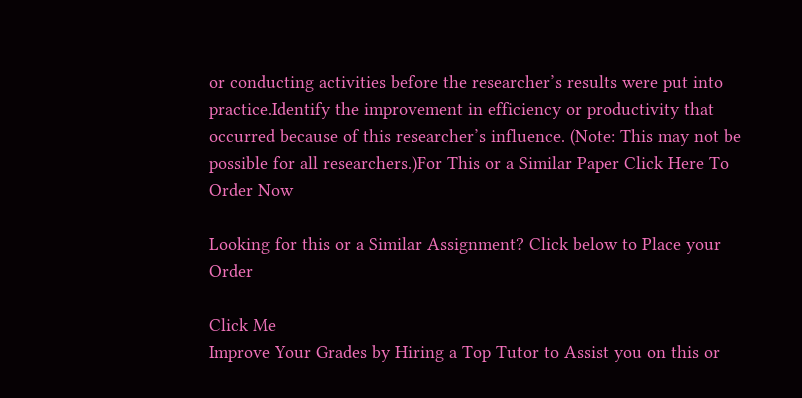or conducting activities before the researcher’s results were put into practice.Identify the improvement in efficiency or productivity that occurred because of this researcher’s influence. (Note: This may not be possible for all researchers.)For This or a Similar Paper Click Here To Order Now

Looking for this or a Similar Assignment? Click below to Place your Order

Click Me
Improve Your Grades by Hiring a Top Tutor to Assist you on this or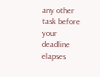any other task before your deadline elapses